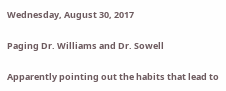Wednesday, August 30, 2017

Paging Dr. Williams and Dr. Sowell

Apparently pointing out the habits that lead to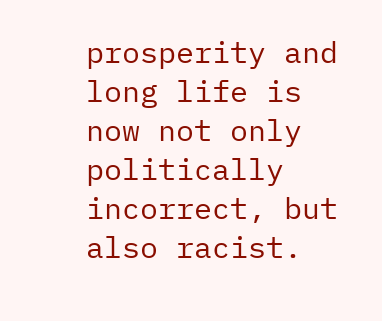prosperity and long life is now not only politically incorrect, but also racist.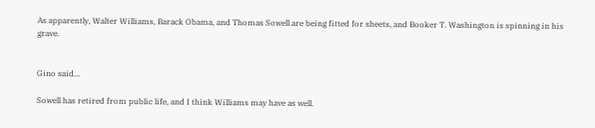As apparently, Walter Williams, Barack Obama, and Thomas Sowell are being fitted for sheets, and Booker T. Washington is spinning in his grave.


Gino said...

Sowell has retired from public life, and I think Williams may have as well.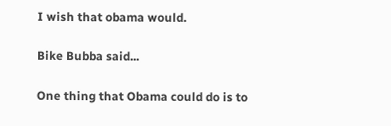I wish that obama would.

Bike Bubba said...

One thing that Obama could do is to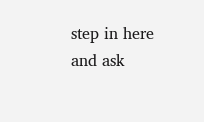step in here and ask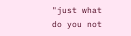"just what do you not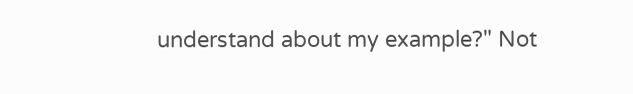understand about my example?" Not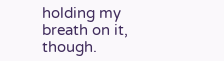holding my breath on it, though.